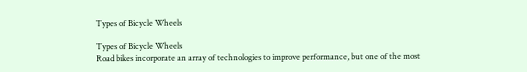Types of Bicycle Wheels

Types of Bicycle Wheels
Road bikes incorporate an array of technologies to improve performance, but one of the most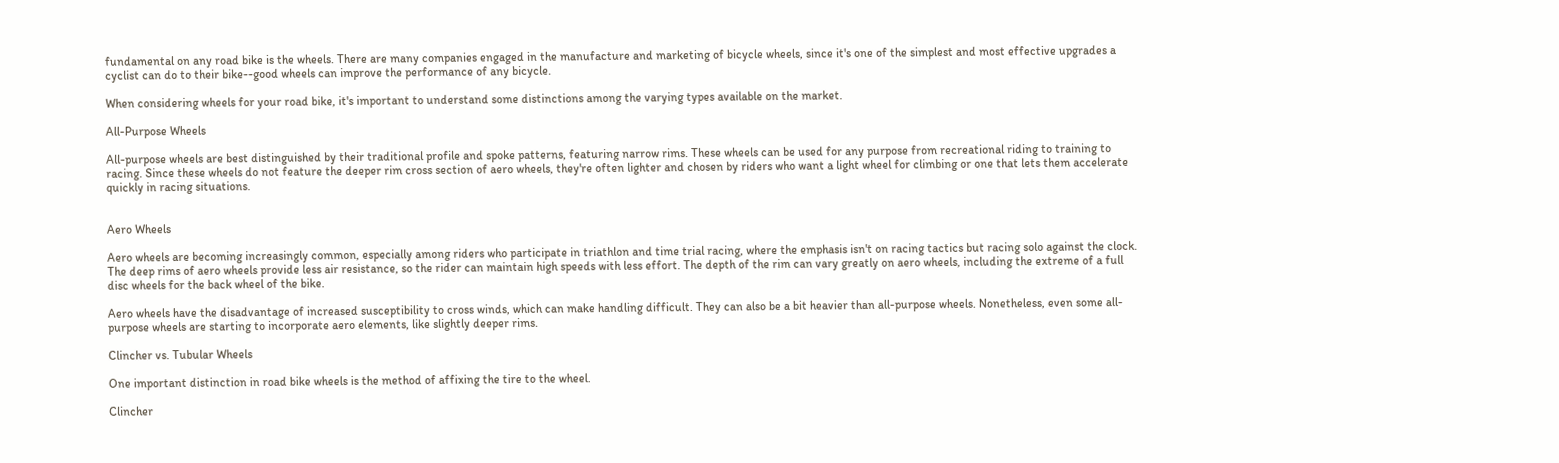fundamental on any road bike is the wheels. There are many companies engaged in the manufacture and marketing of bicycle wheels, since it's one of the simplest and most effective upgrades a cyclist can do to their bike--good wheels can improve the performance of any bicycle.

When considering wheels for your road bike, it's important to understand some distinctions among the varying types available on the market.

All-Purpose Wheels

All-purpose wheels are best distinguished by their traditional profile and spoke patterns, featuring narrow rims. These wheels can be used for any purpose from recreational riding to training to racing. Since these wheels do not feature the deeper rim cross section of aero wheels, they're often lighter and chosen by riders who want a light wheel for climbing or one that lets them accelerate quickly in racing situations.


Aero Wheels

Aero wheels are becoming increasingly common, especially among riders who participate in triathlon and time trial racing, where the emphasis isn't on racing tactics but racing solo against the clock. The deep rims of aero wheels provide less air resistance, so the rider can maintain high speeds with less effort. The depth of the rim can vary greatly on aero wheels, including the extreme of a full disc wheels for the back wheel of the bike.

Aero wheels have the disadvantage of increased susceptibility to cross winds, which can make handling difficult. They can also be a bit heavier than all-purpose wheels. Nonetheless, even some all-purpose wheels are starting to incorporate aero elements, like slightly deeper rims.

Clincher vs. Tubular Wheels

One important distinction in road bike wheels is the method of affixing the tire to the wheel.

Clincher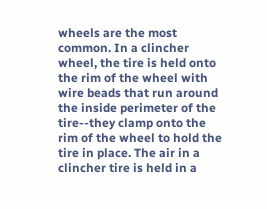wheels are the most common. In a clincher wheel, the tire is held onto the rim of the wheel with wire beads that run around the inside perimeter of the tire--they clamp onto the rim of the wheel to hold the tire in place. The air in a clincher tire is held in a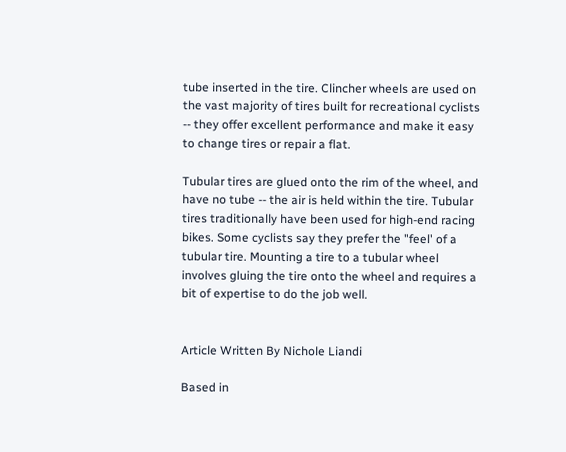tube inserted in the tire. Clincher wheels are used on the vast majority of tires built for recreational cyclists -- they offer excellent performance and make it easy to change tires or repair a flat.

Tubular tires are glued onto the rim of the wheel, and have no tube -- the air is held within the tire. Tubular tires traditionally have been used for high-end racing bikes. Some cyclists say they prefer the "feel' of a tubular tire. Mounting a tire to a tubular wheel involves gluing the tire onto the wheel and requires a bit of expertise to do the job well.


Article Written By Nichole Liandi

Based in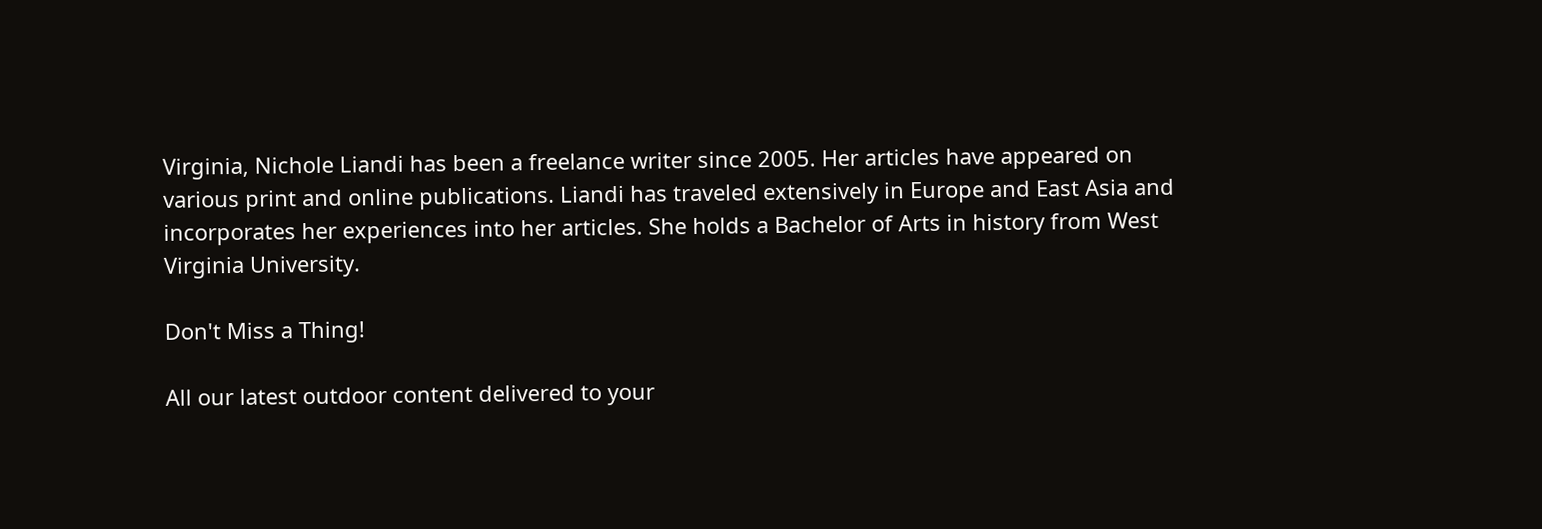Virginia, Nichole Liandi has been a freelance writer since 2005. Her articles have appeared on various print and online publications. Liandi has traveled extensively in Europe and East Asia and incorporates her experiences into her articles. She holds a Bachelor of Arts in history from West Virginia University.

Don't Miss a Thing!

All our latest outdoor content delivered to your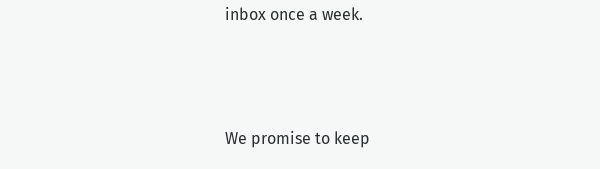inbox once a week.



We promise to keep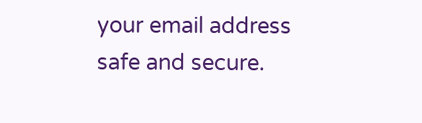your email address safe and secure.